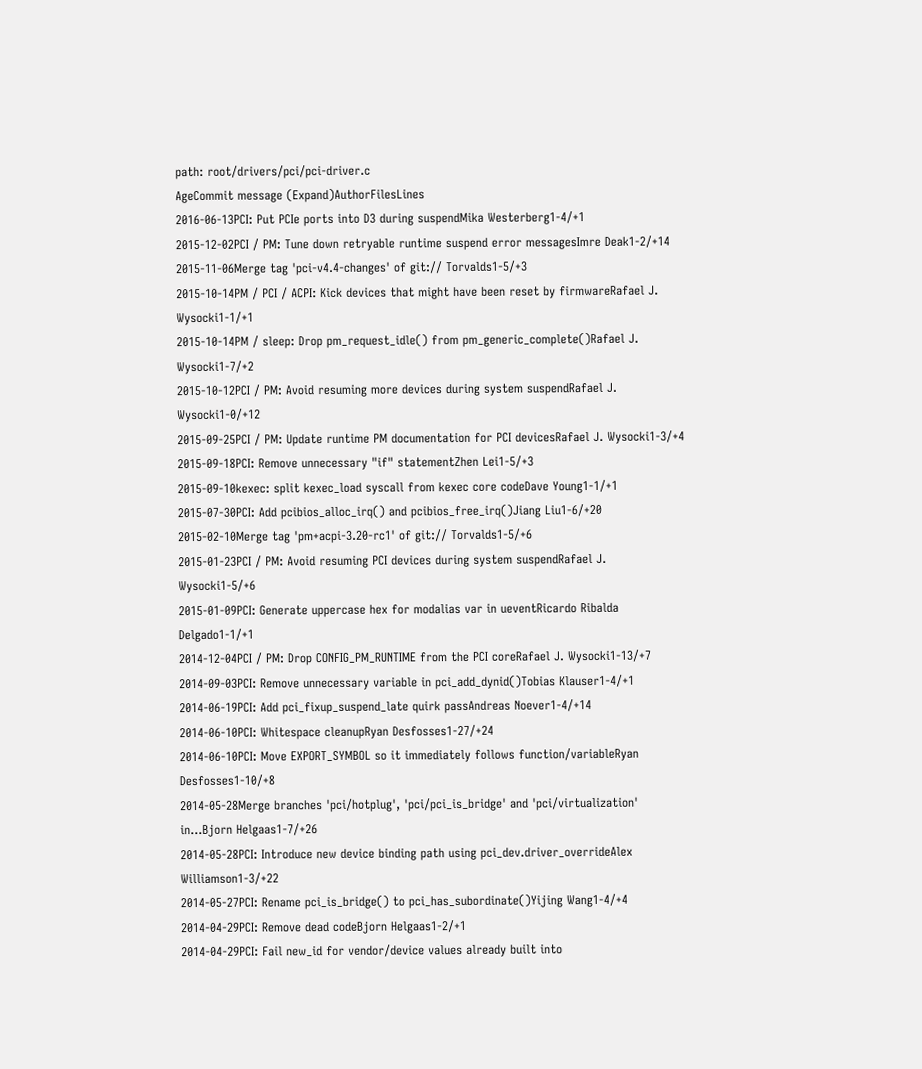path: root/drivers/pci/pci-driver.c
AgeCommit message (Expand)AuthorFilesLines
2016-06-13PCI: Put PCIe ports into D3 during suspendMika Westerberg1-4/+1
2015-12-02PCI / PM: Tune down retryable runtime suspend error messagesImre Deak1-2/+14
2015-11-06Merge tag 'pci-v4.4-changes' of git:// Torvalds1-5/+3
2015-10-14PM / PCI / ACPI: Kick devices that might have been reset by firmwareRafael J. Wysocki1-1/+1
2015-10-14PM / sleep: Drop pm_request_idle() from pm_generic_complete()Rafael J. Wysocki1-7/+2
2015-10-12PCI / PM: Avoid resuming more devices during system suspendRafael J. Wysocki1-0/+12
2015-09-25PCI / PM: Update runtime PM documentation for PCI devicesRafael J. Wysocki1-3/+4
2015-09-18PCI: Remove unnecessary "if" statementZhen Lei1-5/+3
2015-09-10kexec: split kexec_load syscall from kexec core codeDave Young1-1/+1
2015-07-30PCI: Add pcibios_alloc_irq() and pcibios_free_irq()Jiang Liu1-6/+20
2015-02-10Merge tag 'pm+acpi-3.20-rc1' of git:// Torvalds1-5/+6
2015-01-23PCI / PM: Avoid resuming PCI devices during system suspendRafael J. Wysocki1-5/+6
2015-01-09PCI: Generate uppercase hex for modalias var in ueventRicardo Ribalda Delgado1-1/+1
2014-12-04PCI / PM: Drop CONFIG_PM_RUNTIME from the PCI coreRafael J. Wysocki1-13/+7
2014-09-03PCI: Remove unnecessary variable in pci_add_dynid()Tobias Klauser1-4/+1
2014-06-19PCI: Add pci_fixup_suspend_late quirk passAndreas Noever1-4/+14
2014-06-10PCI: Whitespace cleanupRyan Desfosses1-27/+24
2014-06-10PCI: Move EXPORT_SYMBOL so it immediately follows function/variableRyan Desfosses1-10/+8
2014-05-28Merge branches 'pci/hotplug', 'pci/pci_is_bridge' and 'pci/virtualization' in...Bjorn Helgaas1-7/+26
2014-05-28PCI: Introduce new device binding path using pci_dev.driver_overrideAlex Williamson1-3/+22
2014-05-27PCI: Rename pci_is_bridge() to pci_has_subordinate()Yijing Wang1-4/+4
2014-04-29PCI: Remove dead codeBjorn Helgaas1-2/+1
2014-04-29PCI: Fail new_id for vendor/device values already built into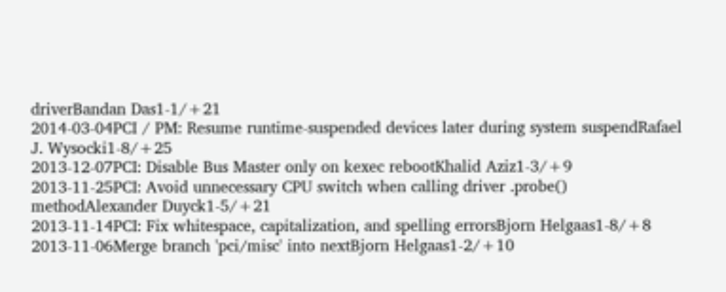driverBandan Das1-1/+21
2014-03-04PCI / PM: Resume runtime-suspended devices later during system suspendRafael J. Wysocki1-8/+25
2013-12-07PCI: Disable Bus Master only on kexec rebootKhalid Aziz1-3/+9
2013-11-25PCI: Avoid unnecessary CPU switch when calling driver .probe() methodAlexander Duyck1-5/+21
2013-11-14PCI: Fix whitespace, capitalization, and spelling errorsBjorn Helgaas1-8/+8
2013-11-06Merge branch 'pci/misc' into nextBjorn Helgaas1-2/+10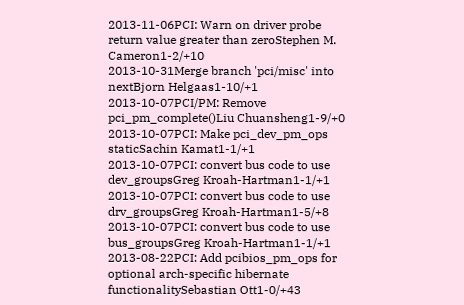2013-11-06PCI: Warn on driver probe return value greater than zeroStephen M. Cameron1-2/+10
2013-10-31Merge branch 'pci/misc' into nextBjorn Helgaas1-10/+1
2013-10-07PCI/PM: Remove pci_pm_complete()Liu Chuansheng1-9/+0
2013-10-07PCI: Make pci_dev_pm_ops staticSachin Kamat1-1/+1
2013-10-07PCI: convert bus code to use dev_groupsGreg Kroah-Hartman1-1/+1
2013-10-07PCI: convert bus code to use drv_groupsGreg Kroah-Hartman1-5/+8
2013-10-07PCI: convert bus code to use bus_groupsGreg Kroah-Hartman1-1/+1
2013-08-22PCI: Add pcibios_pm_ops for optional arch-specific hibernate functionalitySebastian Ott1-0/+43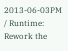2013-06-03PM / Runtime: Rework the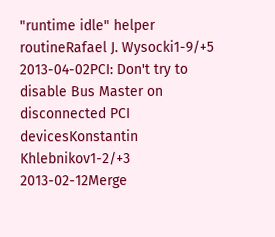"runtime idle" helper routineRafael J. Wysocki1-9/+5
2013-04-02PCI: Don't try to disable Bus Master on disconnected PCI devicesKonstantin Khlebnikov1-2/+3
2013-02-12Merge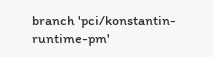branch 'pci/konstantin-runtime-pm'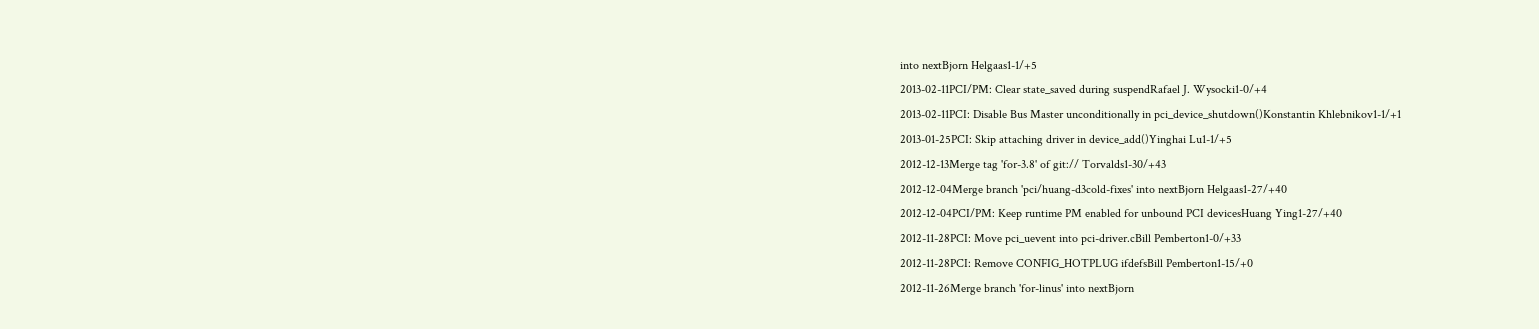into nextBjorn Helgaas1-1/+5
2013-02-11PCI/PM: Clear state_saved during suspendRafael J. Wysocki1-0/+4
2013-02-11PCI: Disable Bus Master unconditionally in pci_device_shutdown()Konstantin Khlebnikov1-1/+1
2013-01-25PCI: Skip attaching driver in device_add()Yinghai Lu1-1/+5
2012-12-13Merge tag 'for-3.8' of git:// Torvalds1-30/+43
2012-12-04Merge branch 'pci/huang-d3cold-fixes' into nextBjorn Helgaas1-27/+40
2012-12-04PCI/PM: Keep runtime PM enabled for unbound PCI devicesHuang Ying1-27/+40
2012-11-28PCI: Move pci_uevent into pci-driver.cBill Pemberton1-0/+33
2012-11-28PCI: Remove CONFIG_HOTPLUG ifdefsBill Pemberton1-15/+0
2012-11-26Merge branch 'for-linus' into nextBjorn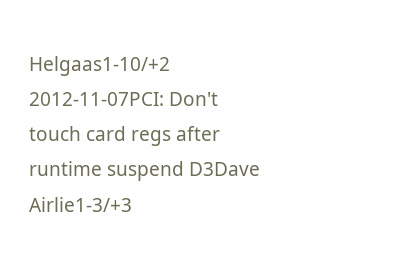Helgaas1-10/+2
2012-11-07PCI: Don't touch card regs after runtime suspend D3Dave Airlie1-3/+3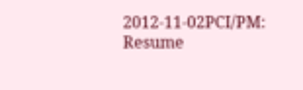2012-11-02PCI/PM: Resume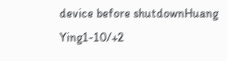device before shutdownHuang Ying1-10/+2